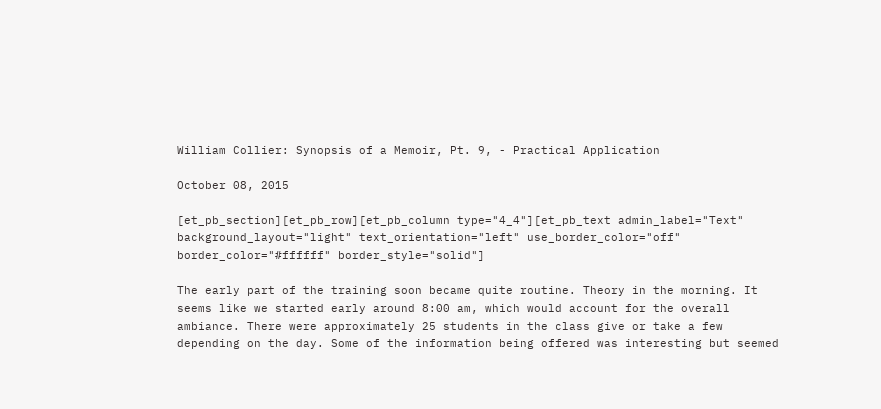William Collier: Synopsis of a Memoir, Pt. 9, - Practical Application

October 08, 2015

[et_pb_section][et_pb_row][et_pb_column type="4_4"][et_pb_text admin_label="Text" background_layout="light" text_orientation="left" use_border_color="off" border_color="#ffffff" border_style="solid"]

The early part of the training soon became quite routine. Theory in the morning. It seems like we started early around 8:00 am, which would account for the overall ambiance. There were approximately 25 students in the class give or take a few depending on the day. Some of the information being offered was interesting but seemed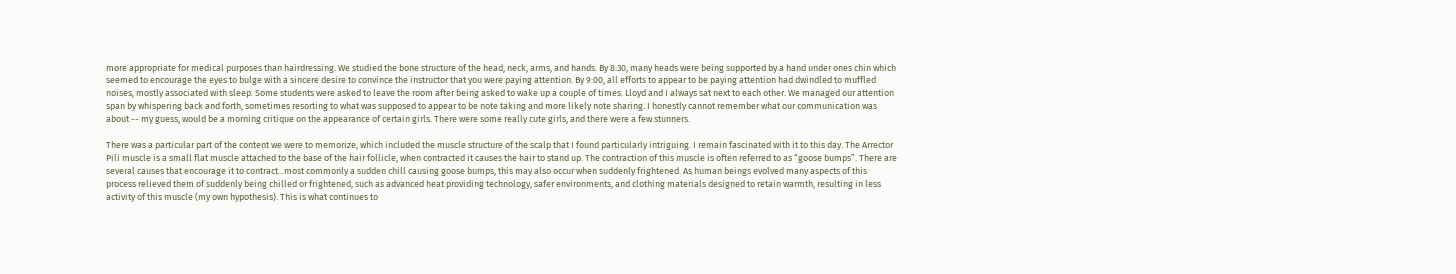more appropriate for medical purposes than hairdressing. We studied the bone structure of the head, neck, arms, and hands. By 8:30, many heads were being supported by a hand under ones chin which seemed to encourage the eyes to bulge with a sincere desire to convince the instructor that you were paying attention. By 9:00, all efforts to appear to be paying attention had dwindled to muffled noises, mostly associated with sleep. Some students were asked to leave the room after being asked to wake up a couple of times. Lloyd and I always sat next to each other. We managed our attention span by whispering back and forth, sometimes resorting to what was supposed to appear to be note taking and more likely note sharing. I honestly cannot remember what our communication was about -- my guess, would be a morning critique on the appearance of certain girls. There were some really cute girls, and there were a few stunners.

There was a particular part of the content we were to memorize, which included the muscle structure of the scalp that I found particularly intriguing. I remain fascinated with it to this day. The Arrector Pili muscle is a small flat muscle attached to the base of the hair follicle, when contracted it causes the hair to stand up. The contraction of this muscle is often referred to as “goose bumps”. There are several causes that encourage it to contract...most commonly a sudden chill causing goose bumps, this may also occur when suddenly frightened. As human beings evolved many aspects of this process relieved them of suddenly being chilled or frightened, such as advanced heat providing technology, safer environments, and clothing materials designed to retain warmth, resulting in less activity of this muscle (my own hypothesis). This is what continues to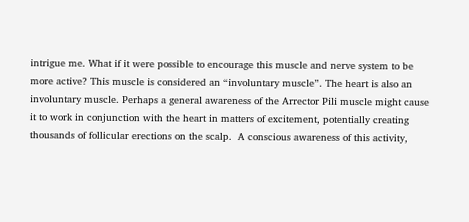intrigue me. What if it were possible to encourage this muscle and nerve system to be more active? This muscle is considered an “involuntary muscle”. The heart is also an involuntary muscle. Perhaps a general awareness of the Arrector Pili muscle might cause it to work in conjunction with the heart in matters of excitement, potentially creating thousands of follicular erections on the scalp.  A conscious awareness of this activity,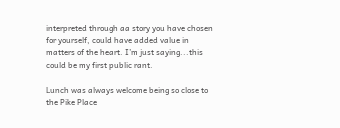interpreted through aa story you have chosen for yourself, could have added value in matters of the heart. I’m just saying...this could be my first public rant.

Lunch was always welcome being so close to the Pike Place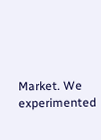Market. We experimented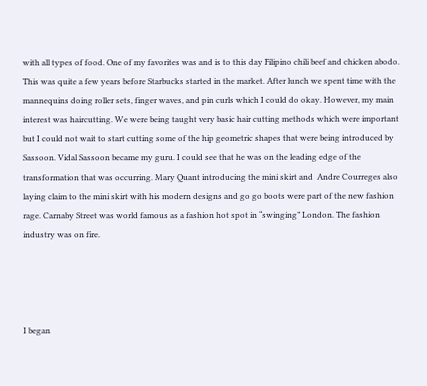with all types of food. One of my favorites was and is to this day Filipino chili beef and chicken abodo. This was quite a few years before Starbucks started in the market. After lunch we spent time with the mannequins doing roller sets, finger waves, and pin curls which I could do okay. However, my main interest was haircutting. We were being taught very basic hair cutting methods which were important but I could not wait to start cutting some of the hip geometric shapes that were being introduced by Sassoon. Vidal Sassoon became my guru. I could see that he was on the leading edge of the transformation that was occurring. Mary Quant introducing the mini skirt and  Andre Courreges also laying claim to the mini skirt with his modern designs and go go boots were part of the new fashion rage. Carnaby Street was world famous as a fashion hot spot in “swinging” London. The fashion industry was on fire.




I began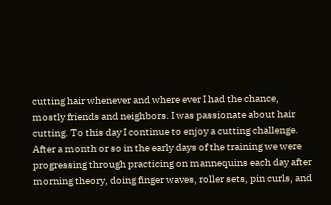cutting hair whenever and where ever I had the chance, mostly friends and neighbors. I was passionate about hair cutting. To this day I continue to enjoy a cutting challenge. After a month or so in the early days of the training we were progressing through practicing on mannequins each day after morning theory, doing finger waves, roller sets, pin curls, and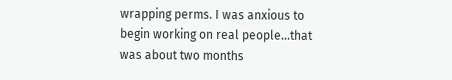wrapping perms. I was anxious to begin working on real people...that was about two months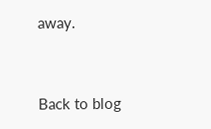away.


Back to blog